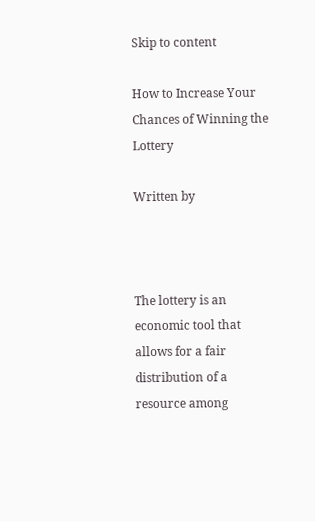Skip to content

How to Increase Your Chances of Winning the Lottery

Written by



The lottery is an economic tool that allows for a fair distribution of a resource among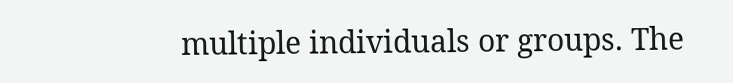multiple individuals or groups. The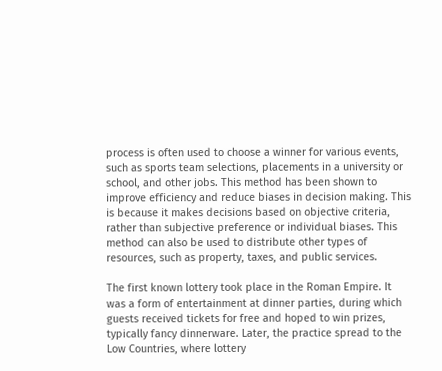process is often used to choose a winner for various events, such as sports team selections, placements in a university or school, and other jobs. This method has been shown to improve efficiency and reduce biases in decision making. This is because it makes decisions based on objective criteria, rather than subjective preference or individual biases. This method can also be used to distribute other types of resources, such as property, taxes, and public services.

The first known lottery took place in the Roman Empire. It was a form of entertainment at dinner parties, during which guests received tickets for free and hoped to win prizes, typically fancy dinnerware. Later, the practice spread to the Low Countries, where lottery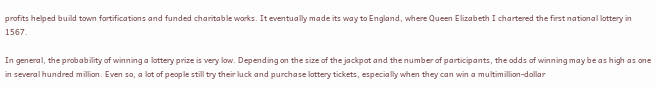profits helped build town fortifications and funded charitable works. It eventually made its way to England, where Queen Elizabeth I chartered the first national lottery in 1567.

In general, the probability of winning a lottery prize is very low. Depending on the size of the jackpot and the number of participants, the odds of winning may be as high as one in several hundred million. Even so, a lot of people still try their luck and purchase lottery tickets, especially when they can win a multimillion-dollar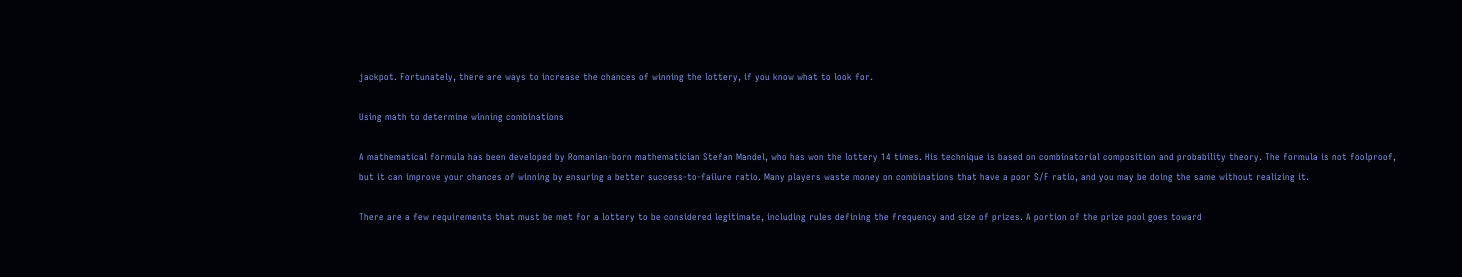jackpot. Fortunately, there are ways to increase the chances of winning the lottery, if you know what to look for.

Using math to determine winning combinations

A mathematical formula has been developed by Romanian-born mathematician Stefan Mandel, who has won the lottery 14 times. His technique is based on combinatorial composition and probability theory. The formula is not foolproof, but it can improve your chances of winning by ensuring a better success-to-failure ratio. Many players waste money on combinations that have a poor S/F ratio, and you may be doing the same without realizing it.

There are a few requirements that must be met for a lottery to be considered legitimate, including rules defining the frequency and size of prizes. A portion of the prize pool goes toward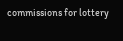commissions for lottery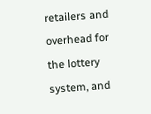retailers and overhead for the lottery system, and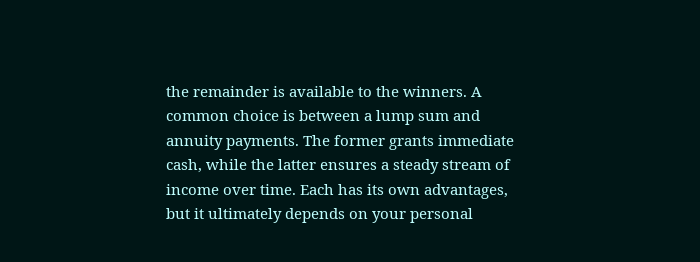the remainder is available to the winners. A common choice is between a lump sum and annuity payments. The former grants immediate cash, while the latter ensures a steady stream of income over time. Each has its own advantages, but it ultimately depends on your personal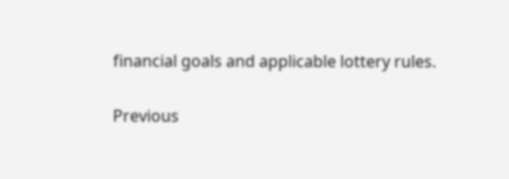financial goals and applicable lottery rules.

Previous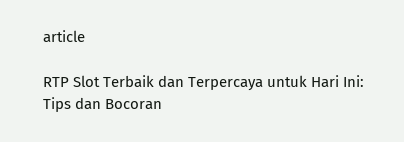article

RTP Slot Terbaik dan Terpercaya untuk Hari Ini: Tips dan Bocoran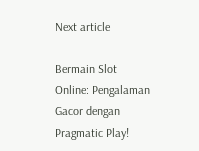Next article

Bermain Slot Online: Pengalaman Gacor dengan Pragmatic Play!